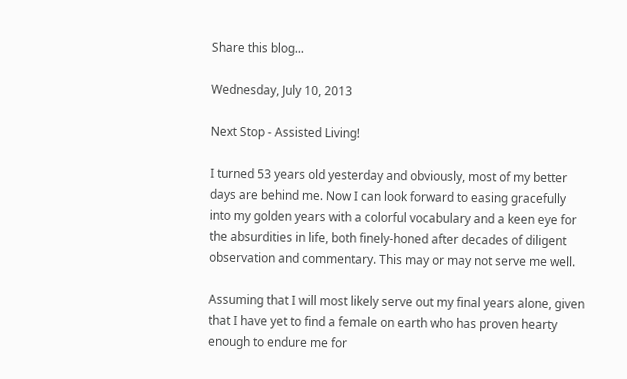Share this blog...

Wednesday, July 10, 2013

Next Stop - Assisted Living!

I turned 53 years old yesterday and obviously, most of my better days are behind me. Now I can look forward to easing gracefully into my golden years with a colorful vocabulary and a keen eye for the absurdities in life, both finely-honed after decades of diligent observation and commentary. This may or may not serve me well.

Assuming that I will most likely serve out my final years alone, given that I have yet to find a female on earth who has proven hearty enough to endure me for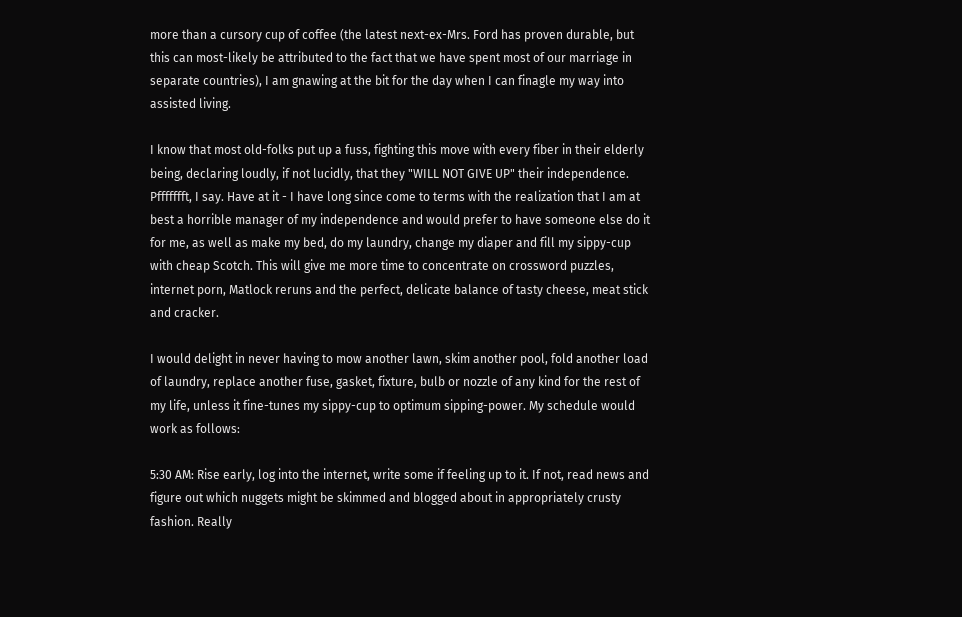more than a cursory cup of coffee (the latest next-ex-Mrs. Ford has proven durable, but this can most-likely be attributed to the fact that we have spent most of our marriage in separate countries), I am gnawing at the bit for the day when I can finagle my way into assisted living.

I know that most old-folks put up a fuss, fighting this move with every fiber in their elderly being, declaring loudly, if not lucidly, that they "WILL NOT GIVE UP" their independence. Pffffffft, I say. Have at it - I have long since come to terms with the realization that I am at best a horrible manager of my independence and would prefer to have someone else do it for me, as well as make my bed, do my laundry, change my diaper and fill my sippy-cup with cheap Scotch. This will give me more time to concentrate on crossword puzzles, internet porn, Matlock reruns and the perfect, delicate balance of tasty cheese, meat stick and cracker.

I would delight in never having to mow another lawn, skim another pool, fold another load of laundry, replace another fuse, gasket, fixture, bulb or nozzle of any kind for the rest of my life, unless it fine-tunes my sippy-cup to optimum sipping-power. My schedule would work as follows:

5:30 AM: Rise early, log into the internet, write some if feeling up to it. If not, read news and figure out which nuggets might be skimmed and blogged about in appropriately crusty fashion. Really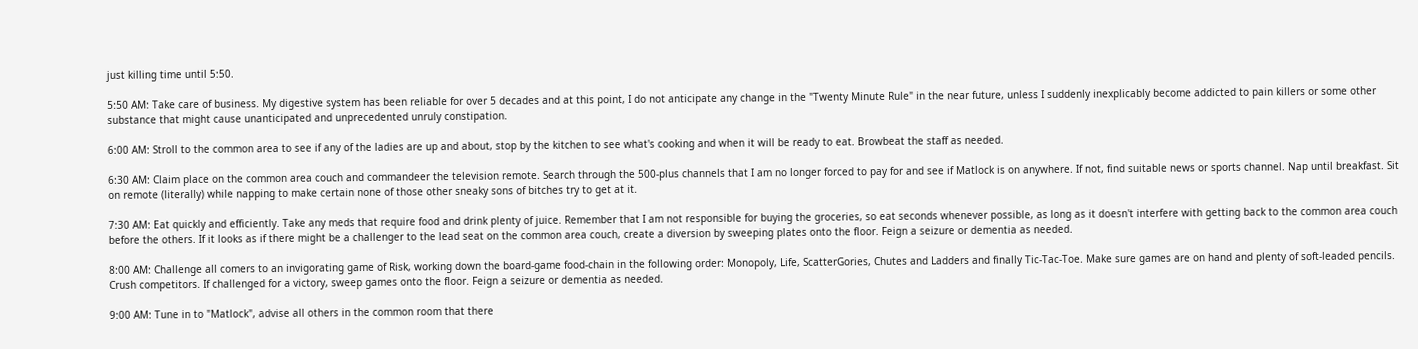just killing time until 5:50.

5:50 AM: Take care of business. My digestive system has been reliable for over 5 decades and at this point, I do not anticipate any change in the "Twenty Minute Rule" in the near future, unless I suddenly inexplicably become addicted to pain killers or some other substance that might cause unanticipated and unprecedented unruly constipation.

6:00 AM: Stroll to the common area to see if any of the ladies are up and about, stop by the kitchen to see what's cooking and when it will be ready to eat. Browbeat the staff as needed.

6:30 AM: Claim place on the common area couch and commandeer the television remote. Search through the 500-plus channels that I am no longer forced to pay for and see if Matlock is on anywhere. If not, find suitable news or sports channel. Nap until breakfast. Sit on remote (literally) while napping to make certain none of those other sneaky sons of bitches try to get at it.

7:30 AM: Eat quickly and efficiently. Take any meds that require food and drink plenty of juice. Remember that I am not responsible for buying the groceries, so eat seconds whenever possible, as long as it doesn't interfere with getting back to the common area couch before the others. If it looks as if there might be a challenger to the lead seat on the common area couch, create a diversion by sweeping plates onto the floor. Feign a seizure or dementia as needed.

8:00 AM: Challenge all comers to an invigorating game of Risk, working down the board-game food-chain in the following order: Monopoly, Life, ScatterGories, Chutes and Ladders and finally Tic-Tac-Toe. Make sure games are on hand and plenty of soft-leaded pencils. Crush competitors. If challenged for a victory, sweep games onto the floor. Feign a seizure or dementia as needed.

9:00 AM: Tune in to "Matlock", advise all others in the common room that there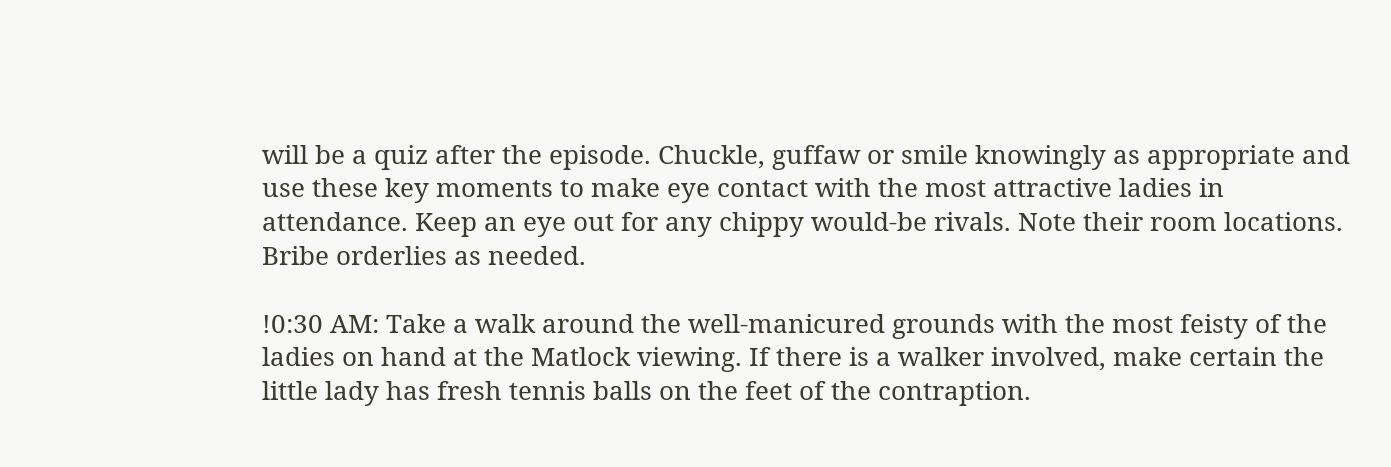will be a quiz after the episode. Chuckle, guffaw or smile knowingly as appropriate and use these key moments to make eye contact with the most attractive ladies in attendance. Keep an eye out for any chippy would-be rivals. Note their room locations. Bribe orderlies as needed.

!0:30 AM: Take a walk around the well-manicured grounds with the most feisty of the ladies on hand at the Matlock viewing. If there is a walker involved, make certain the little lady has fresh tennis balls on the feet of the contraption.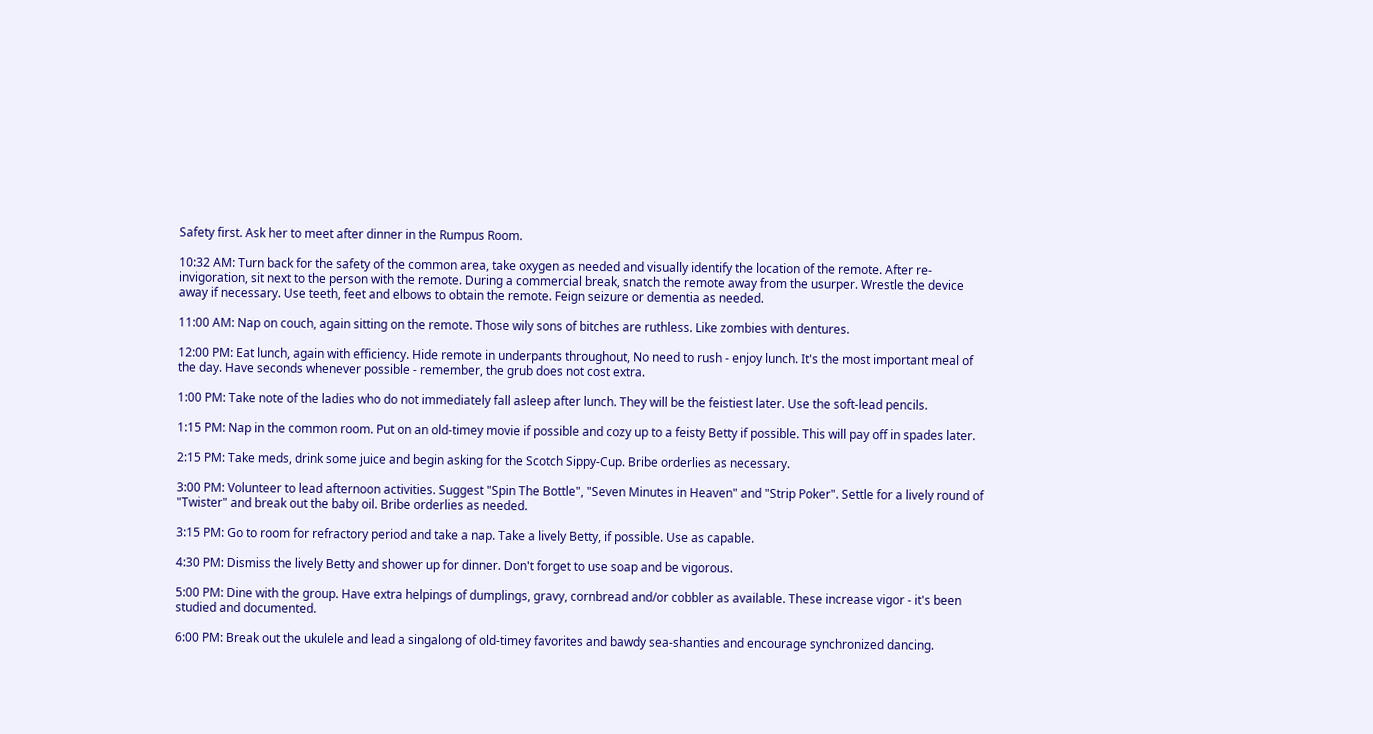Safety first. Ask her to meet after dinner in the Rumpus Room.

10:32 AM: Turn back for the safety of the common area, take oxygen as needed and visually identify the location of the remote. After re-invigoration, sit next to the person with the remote. During a commercial break, snatch the remote away from the usurper. Wrestle the device away if necessary. Use teeth, feet and elbows to obtain the remote. Feign seizure or dementia as needed.

11:00 AM: Nap on couch, again sitting on the remote. Those wily sons of bitches are ruthless. Like zombies with dentures.

12:00 PM: Eat lunch, again with efficiency. Hide remote in underpants throughout, No need to rush - enjoy lunch. It's the most important meal of the day. Have seconds whenever possible - remember, the grub does not cost extra.

1:00 PM: Take note of the ladies who do not immediately fall asleep after lunch. They will be the feistiest later. Use the soft-lead pencils.

1:15 PM: Nap in the common room. Put on an old-timey movie if possible and cozy up to a feisty Betty if possible. This will pay off in spades later.

2:15 PM: Take meds, drink some juice and begin asking for the Scotch Sippy-Cup. Bribe orderlies as necessary.

3:00 PM: Volunteer to lead afternoon activities. Suggest "Spin The Bottle", "Seven Minutes in Heaven" and "Strip Poker". Settle for a lively round of "Twister" and break out the baby oil. Bribe orderlies as needed.

3:15 PM: Go to room for refractory period and take a nap. Take a lively Betty, if possible. Use as capable.

4:30 PM: Dismiss the lively Betty and shower up for dinner. Don't forget to use soap and be vigorous.

5:00 PM: Dine with the group. Have extra helpings of dumplings, gravy, cornbread and/or cobbler as available. These increase vigor - it's been studied and documented.

6:00 PM: Break out the ukulele and lead a singalong of old-timey favorites and bawdy sea-shanties and encourage synchronized dancing.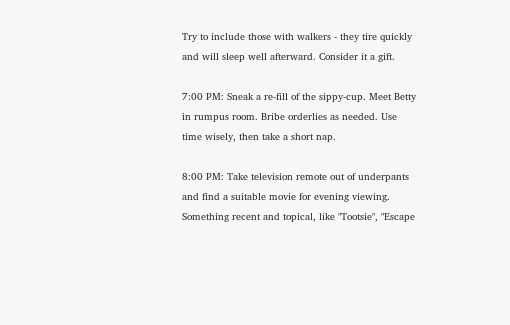Try to include those with walkers - they tire quickly and will sleep well afterward. Consider it a gift.

7:00 PM: Sneak a re-fill of the sippy-cup. Meet Betty in rumpus room. Bribe orderlies as needed. Use time wisely, then take a short nap.

8:00 PM: Take television remote out of underpants and find a suitable movie for evening viewing. Something recent and topical, like "Tootsie", "Escape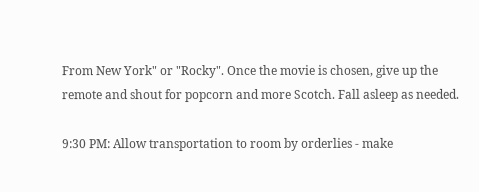From New York" or "Rocky". Once the movie is chosen, give up the remote and shout for popcorn and more Scotch. Fall asleep as needed.

9:30 PM: Allow transportation to room by orderlies - make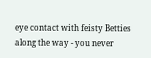eye contact with feisty Betties along the way - you never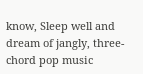know, Sleep well and dream of jangly, three-chord pop music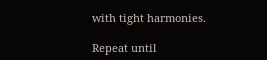with tight harmonies.

Repeat until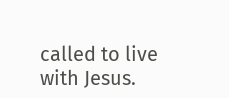called to live with Jesus.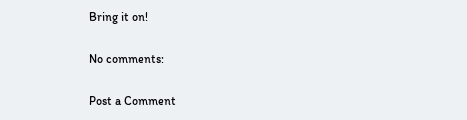Bring it on!

No comments:

Post a Comment